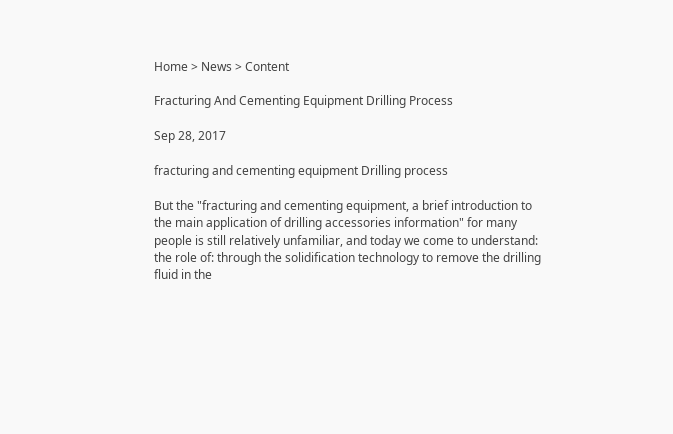Home > News > Content

Fracturing And Cementing Equipment Drilling Process

Sep 28, 2017

fracturing and cementing equipment Drilling process

But the "fracturing and cementing equipment, a brief introduction to the main application of drilling accessories information" for many people is still relatively unfamiliar, and today we come to understand: the role of: through the solidification technology to remove the drilling fluid in the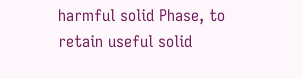harmful solid Phase, to retain useful solid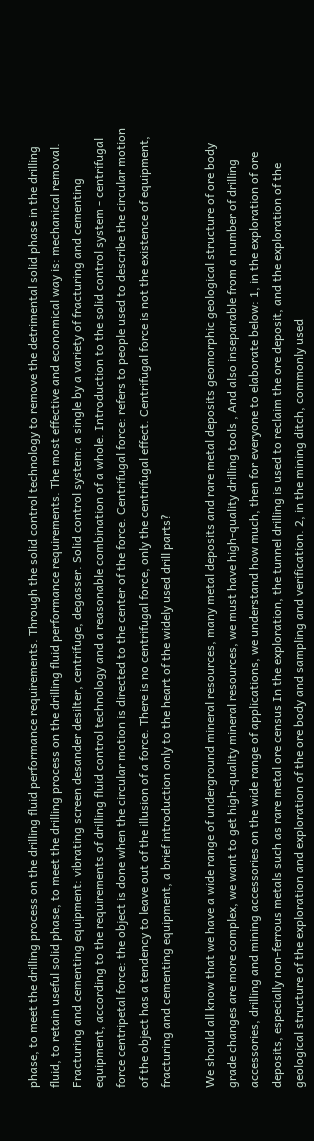phase, to meet the drilling process on the drilling fluid performance requirements. Through the solid control technology to remove the detrimental solid phase in the drilling fluid, to retain useful solid phase, to meet the drilling process on the drilling fluid performance requirements. The most effective and economical way is: mechanical removal. Fracturing and cementing equipment: vibrating screen desander desilter, centrifuge, degasser. Solid control system: a single by a variety of fracturing and cementing equipment, according to the requirements of drilling fluid control technology and a reasonable combination of a whole. Introduction to the solid control system - centrifugal force centripetal force: the object is done when the circular motion is directed to the center of the force. Centrifugal force: refers to people used to describe the circular motion of the object has a tendency to leave out of the illusion of a force. There is no centrifugal force, only the centrifugal effect. Centrifugal force is not the existence of equipment, fracturing and cementing equipment, a brief introduction only to the heart of the widely used drill parts?

We should all know that we have a wide range of underground mineral resources, many metal deposits and rare metal deposits geomorphic geological structure of ore body grade changes are more complex, we want to get high-quality mineral resources, we must have high-quality drilling tools , And also inseparable from a number of drilling accessories, drilling and mining accessories on the wide range of applications, we understand how much, then for everyone to elaborate below: 1, in the exploration of ore deposits, especially non-ferrous metals such as rare metal ore census In the exploration, the tunnel drilling is used to reclaim the ore deposit, and the exploration of the geological structure of the exploration and exploration of the ore body and sampling and verification. 2, in the mining ditch, commonly used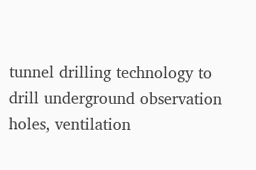tunnel drilling technology to drill underground observation holes, ventilation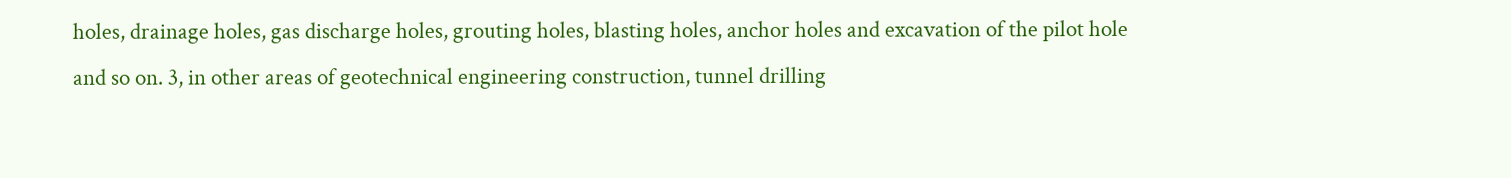holes, drainage holes, gas discharge holes, grouting holes, blasting holes, anchor holes and excavation of the pilot hole and so on. 3, in other areas of geotechnical engineering construction, tunnel drilling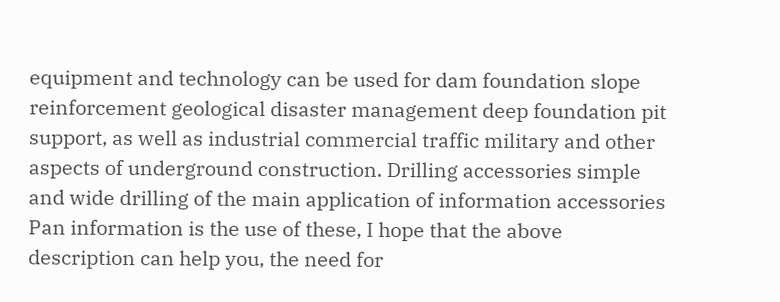equipment and technology can be used for dam foundation slope reinforcement geological disaster management deep foundation pit support, as well as industrial commercial traffic military and other aspects of underground construction. Drilling accessories simple and wide drilling of the main application of information accessories Pan information is the use of these, I hope that the above description can help you, the need for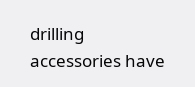drilling accessories have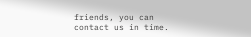friends, you can contact us in time.